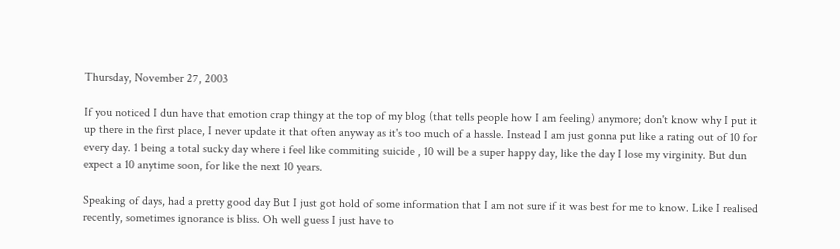Thursday, November 27, 2003

If you noticed I dun have that emotion crap thingy at the top of my blog (that tells people how I am feeling) anymore; don't know why I put it up there in the first place, I never update it that often anyway as it's too much of a hassle. Instead I am just gonna put like a rating out of 10 for every day. 1 being a total sucky day where i feel like commiting suicide , 10 will be a super happy day, like the day I lose my virginity. But dun expect a 10 anytime soon, for like the next 10 years.

Speaking of days, had a pretty good day But I just got hold of some information that I am not sure if it was best for me to know. Like I realised recently, sometimes ignorance is bliss. Oh well guess I just have to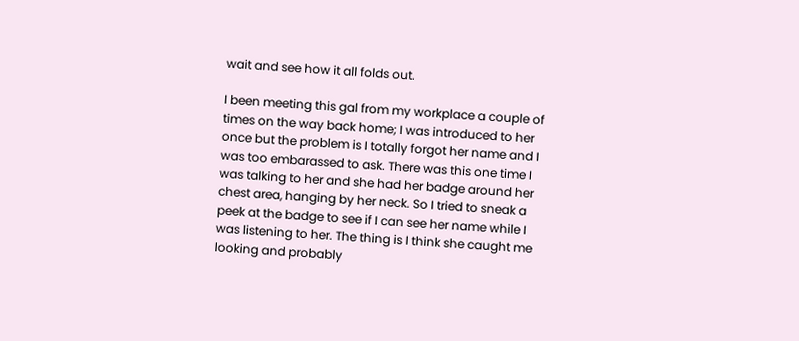wait and see how it all folds out.

I been meeting this gal from my workplace a couple of times on the way back home; I was introduced to her once but the problem is I totally forgot her name and I was too embarassed to ask. There was this one time I was talking to her and she had her badge around her chest area, hanging by her neck. So I tried to sneak a peek at the badge to see if I can see her name while I was listening to her. The thing is I think she caught me looking and probably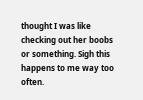thought I was like checking out her boobs or something. Sigh this happens to me way too often.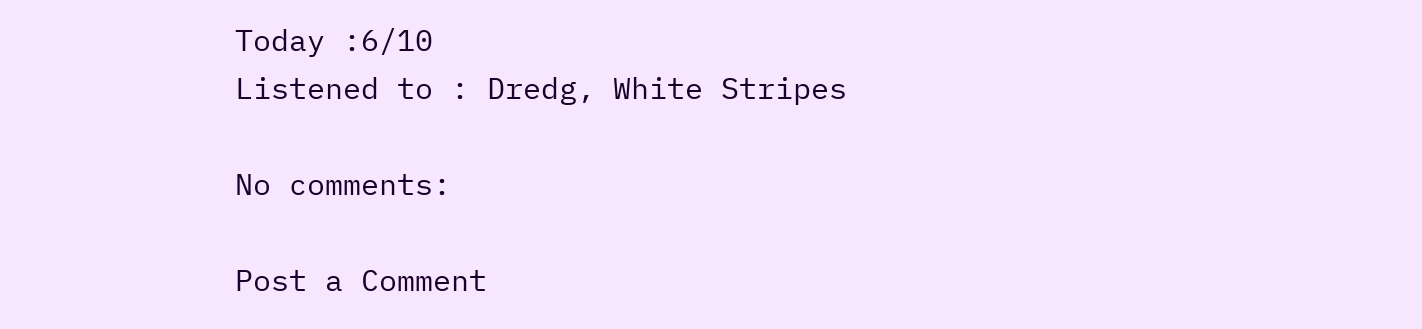Today :6/10
Listened to : Dredg, White Stripes

No comments:

Post a Comment